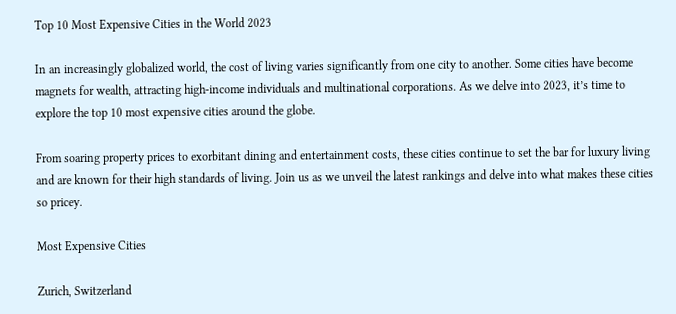Top 10 Most Expensive Cities in the World 2023

In an increasingly globalized world, the cost of living varies significantly from one city to another. Some cities have become magnets for wealth, attracting high-income individuals and multinational corporations. As we delve into 2023, it’s time to explore the top 10 most expensive cities around the globe.

From soaring property prices to exorbitant dining and entertainment costs, these cities continue to set the bar for luxury living and are known for their high standards of living. Join us as we unveil the latest rankings and delve into what makes these cities so pricey.

Most Expensive Cities

Zurich, Switzerland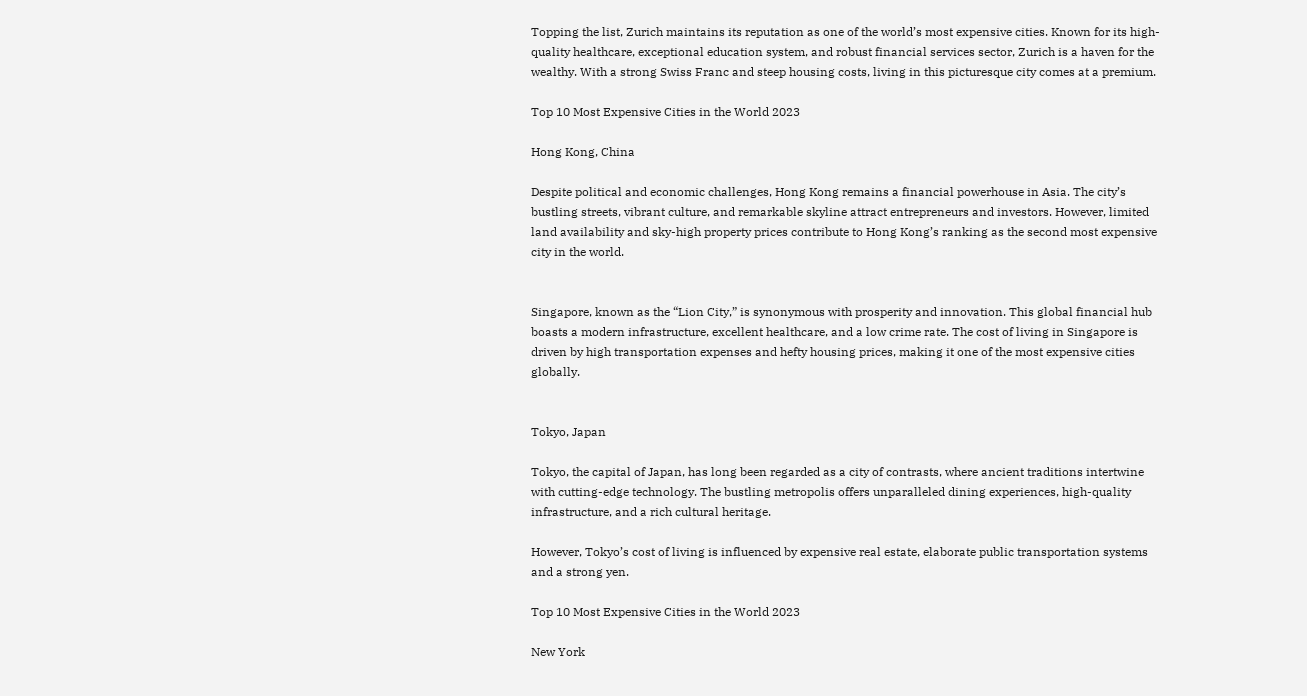Topping the list, Zurich maintains its reputation as one of the world’s most expensive cities. Known for its high-quality healthcare, exceptional education system, and robust financial services sector, Zurich is a haven for the wealthy. With a strong Swiss Franc and steep housing costs, living in this picturesque city comes at a premium.

Top 10 Most Expensive Cities in the World 2023

Hong Kong, China

Despite political and economic challenges, Hong Kong remains a financial powerhouse in Asia. The city’s bustling streets, vibrant culture, and remarkable skyline attract entrepreneurs and investors. However, limited land availability and sky-high property prices contribute to Hong Kong’s ranking as the second most expensive city in the world.


Singapore, known as the “Lion City,” is synonymous with prosperity and innovation. This global financial hub boasts a modern infrastructure, excellent healthcare, and a low crime rate. The cost of living in Singapore is driven by high transportation expenses and hefty housing prices, making it one of the most expensive cities globally.


Tokyo, Japan

Tokyo, the capital of Japan, has long been regarded as a city of contrasts, where ancient traditions intertwine with cutting-edge technology. The bustling metropolis offers unparalleled dining experiences, high-quality infrastructure, and a rich cultural heritage.

However, Tokyo’s cost of living is influenced by expensive real estate, elaborate public transportation systems and a strong yen.

Top 10 Most Expensive Cities in the World 2023

New York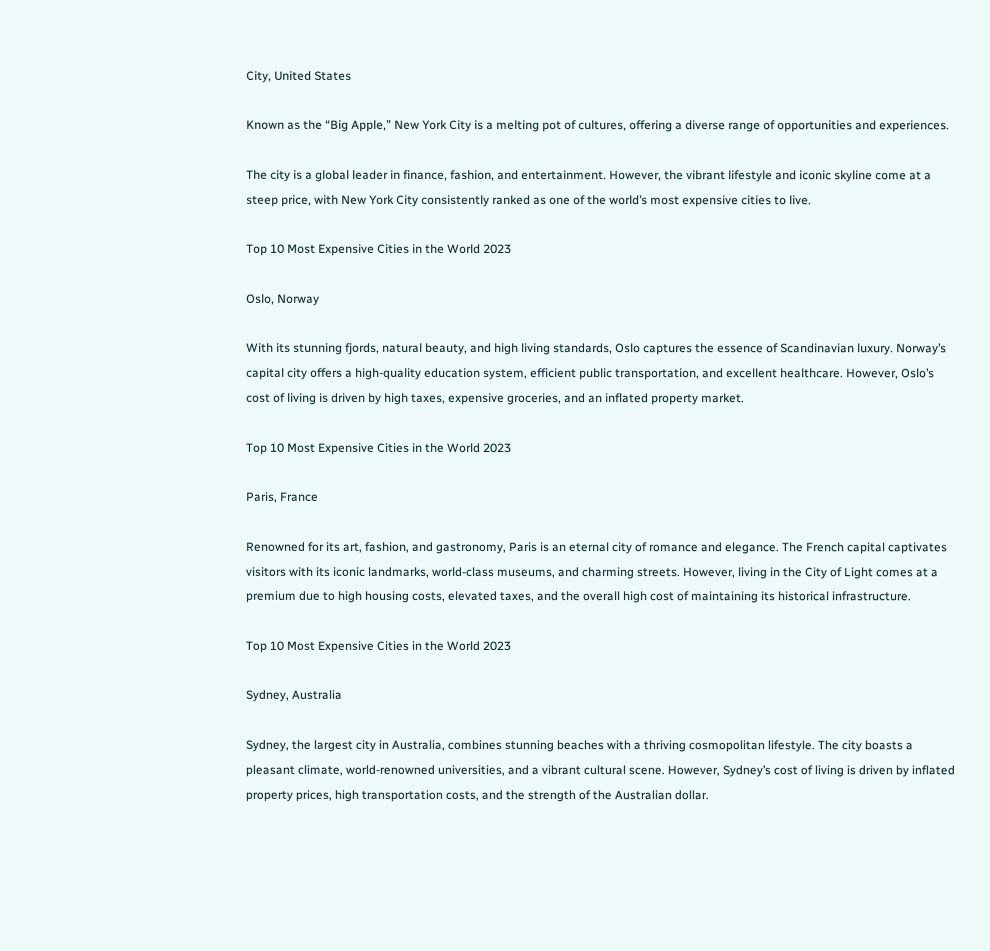City, United States

Known as the “Big Apple,” New York City is a melting pot of cultures, offering a diverse range of opportunities and experiences.

The city is a global leader in finance, fashion, and entertainment. However, the vibrant lifestyle and iconic skyline come at a steep price, with New York City consistently ranked as one of the world’s most expensive cities to live.

Top 10 Most Expensive Cities in the World 2023

Oslo, Norway

With its stunning fjords, natural beauty, and high living standards, Oslo captures the essence of Scandinavian luxury. Norway’s capital city offers a high-quality education system, efficient public transportation, and excellent healthcare. However, Oslo’s cost of living is driven by high taxes, expensive groceries, and an inflated property market.

Top 10 Most Expensive Cities in the World 2023

Paris, France

Renowned for its art, fashion, and gastronomy, Paris is an eternal city of romance and elegance. The French capital captivates visitors with its iconic landmarks, world-class museums, and charming streets. However, living in the City of Light comes at a premium due to high housing costs, elevated taxes, and the overall high cost of maintaining its historical infrastructure.

Top 10 Most Expensive Cities in the World 2023

Sydney, Australia

Sydney, the largest city in Australia, combines stunning beaches with a thriving cosmopolitan lifestyle. The city boasts a pleasant climate, world-renowned universities, and a vibrant cultural scene. However, Sydney’s cost of living is driven by inflated property prices, high transportation costs, and the strength of the Australian dollar.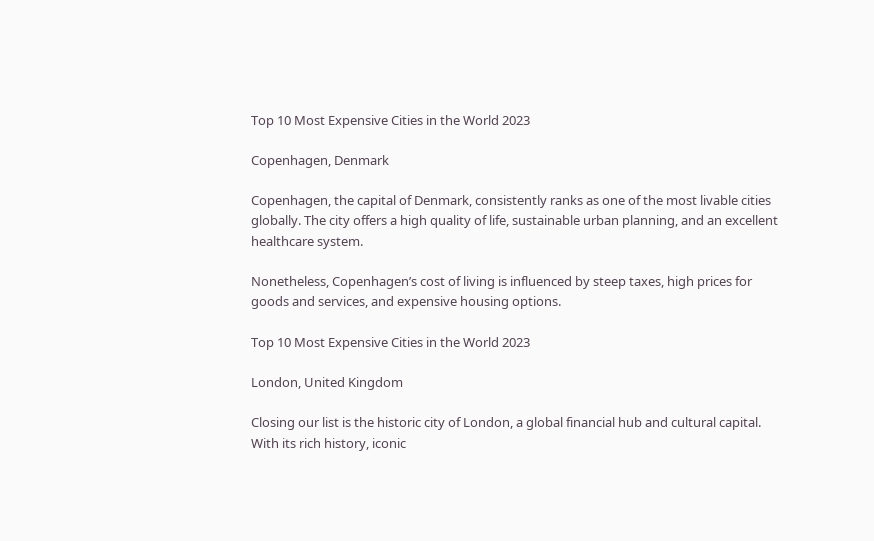Top 10 Most Expensive Cities in the World 2023

Copenhagen, Denmark

Copenhagen, the capital of Denmark, consistently ranks as one of the most livable cities globally. The city offers a high quality of life, sustainable urban planning, and an excellent healthcare system.

Nonetheless, Copenhagen’s cost of living is influenced by steep taxes, high prices for goods and services, and expensive housing options.

Top 10 Most Expensive Cities in the World 2023

London, United Kingdom

Closing our list is the historic city of London, a global financial hub and cultural capital. With its rich history, iconic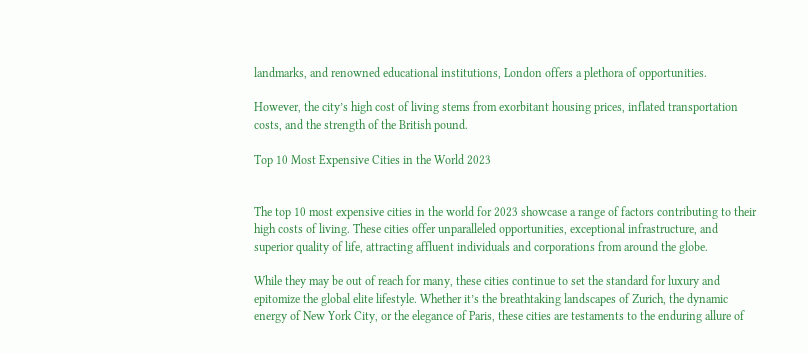landmarks, and renowned educational institutions, London offers a plethora of opportunities.

However, the city’s high cost of living stems from exorbitant housing prices, inflated transportation costs, and the strength of the British pound.

Top 10 Most Expensive Cities in the World 2023


The top 10 most expensive cities in the world for 2023 showcase a range of factors contributing to their high costs of living. These cities offer unparalleled opportunities, exceptional infrastructure, and superior quality of life, attracting affluent individuals and corporations from around the globe.

While they may be out of reach for many, these cities continue to set the standard for luxury and epitomize the global elite lifestyle. Whether it’s the breathtaking landscapes of Zurich, the dynamic energy of New York City, or the elegance of Paris, these cities are testaments to the enduring allure of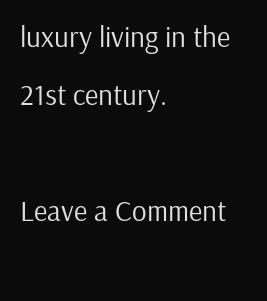luxury living in the 21st century.

Leave a Comment